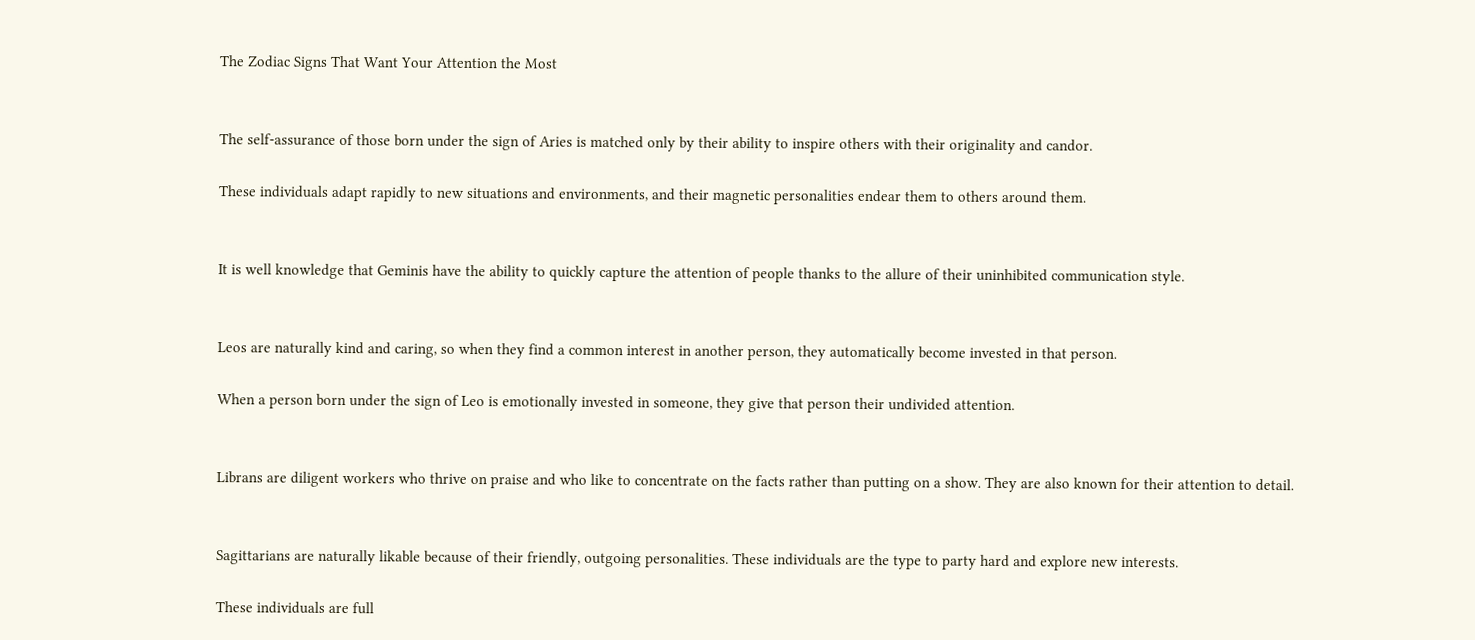The Zodiac Signs That Want Your Attention the Most


The self-assurance of those born under the sign of Aries is matched only by their ability to inspire others with their originality and candor.

These individuals adapt rapidly to new situations and environments, and their magnetic personalities endear them to others around them.


It is well knowledge that Geminis have the ability to quickly capture the attention of people thanks to the allure of their uninhibited communication style.


Leos are naturally kind and caring, so when they find a common interest in another person, they automatically become invested in that person.

When a person born under the sign of Leo is emotionally invested in someone, they give that person their undivided attention.


Librans are diligent workers who thrive on praise and who like to concentrate on the facts rather than putting on a show. They are also known for their attention to detail.


Sagittarians are naturally likable because of their friendly, outgoing personalities. These individuals are the type to party hard and explore new interests.

These individuals are full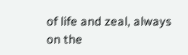of life and zeal, always on the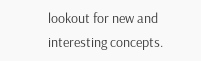lookout for new and interesting concepts.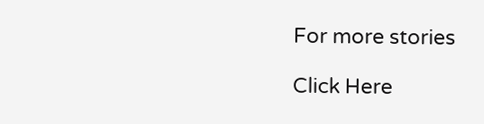For more stories

Click Here